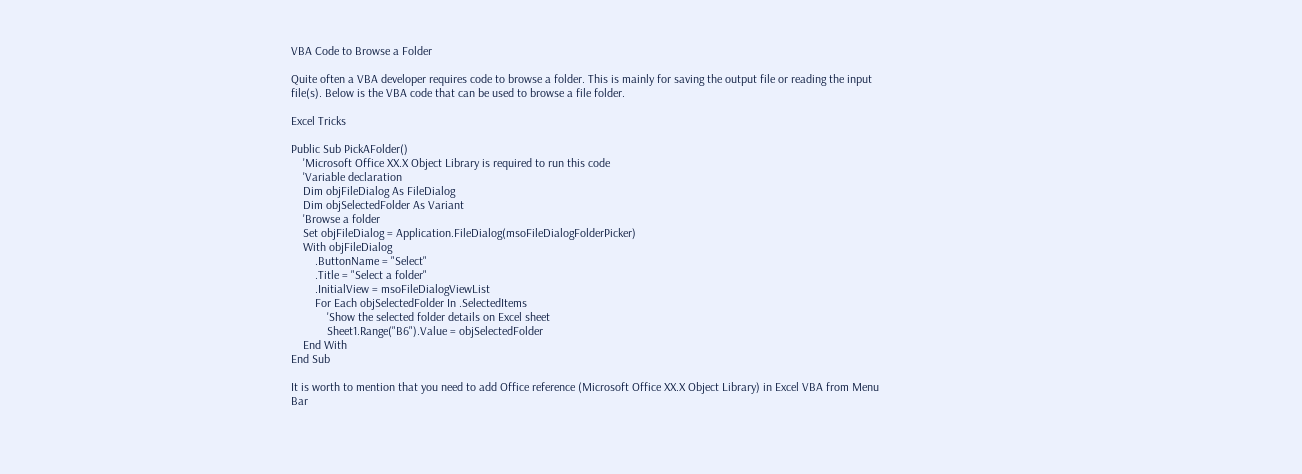VBA Code to Browse a Folder

Quite often a VBA developer requires code to browse a folder. This is mainly for saving the output file or reading the input file(s). Below is the VBA code that can be used to browse a file folder.

Excel Tricks

Public Sub PickAFolder()
    'Microsoft Office XX.X Object Library is required to run this code
    'Variable declaration
    Dim objFileDialog As FileDialog
    Dim objSelectedFolder As Variant
    'Browse a folder
    Set objFileDialog = Application.FileDialog(msoFileDialogFolderPicker)
    With objFileDialog
        .ButtonName = "Select"
        .Title = "Select a folder"
        .InitialView = msoFileDialogViewList
        For Each objSelectedFolder In .SelectedItems
            'Show the selected folder details on Excel sheet
            Sheet1.Range("B6").Value = objSelectedFolder
    End With
End Sub

It is worth to mention that you need to add Office reference (Microsoft Office XX.X Object Library) in Excel VBA from Menu Bar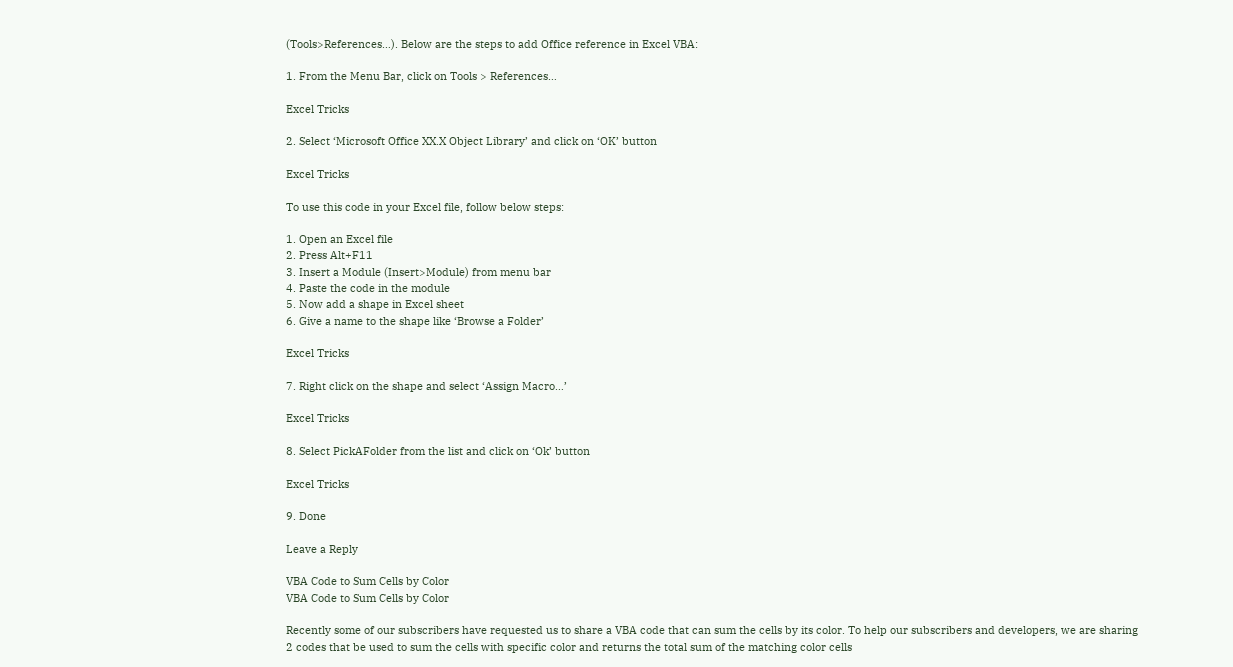(Tools>References…). Below are the steps to add Office reference in Excel VBA:

1. From the Menu Bar, click on Tools > References…

Excel Tricks

2. Select ‘Microsoft Office XX.X Object Library’ and click on ‘OK’ button

Excel Tricks

To use this code in your Excel file, follow below steps:

1. Open an Excel file
2. Press Alt+F11
3. Insert a Module (Insert>Module) from menu bar
4. Paste the code in the module
5. Now add a shape in Excel sheet
6. Give a name to the shape like ‘Browse a Folder’

Excel Tricks

7. Right click on the shape and select ‘Assign Macro…’

Excel Tricks

8. Select PickAFolder from the list and click on ‘Ok’ button

Excel Tricks

9. Done

Leave a Reply

VBA Code to Sum Cells by Color
VBA Code to Sum Cells by Color

Recently some of our subscribers have requested us to share a VBA code that can sum the cells by its color. To help our subscribers and developers, we are sharing 2 codes that be used to sum the cells with specific color and returns the total sum of the matching color cells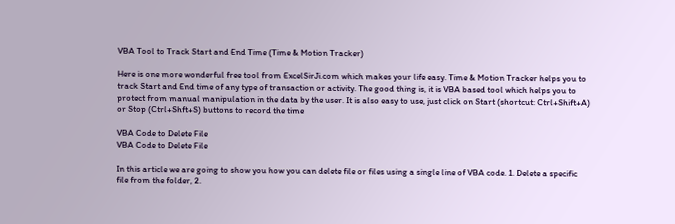VBA Tool to Track Start and End Time (Time & Motion Tracker)

Here is one more wonderful free tool from ExcelSirJi.com which makes your life easy. Time & Motion Tracker helps you to track Start and End time of any type of transaction or activity. The good thing is, it is VBA based tool which helps you to protect from manual manipulation in the data by the user. It is also easy to use, just click on Start (shortcut: Ctrl+Shift+A) or Stop (Ctrl+Shft+S) buttons to record the time

VBA Code to Delete File
VBA Code to Delete File

In this article we are going to show you how you can delete file or files using a single line of VBA code. 1. Delete a specific file from the folder, 2.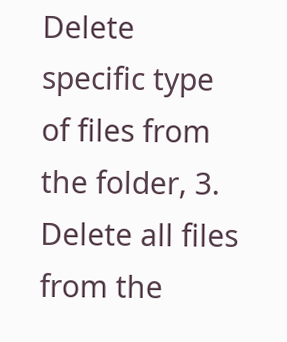Delete specific type of files from the folder, 3. Delete all files from the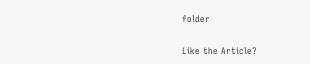folder


Like the Article?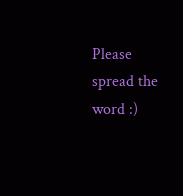Please spread the word :)